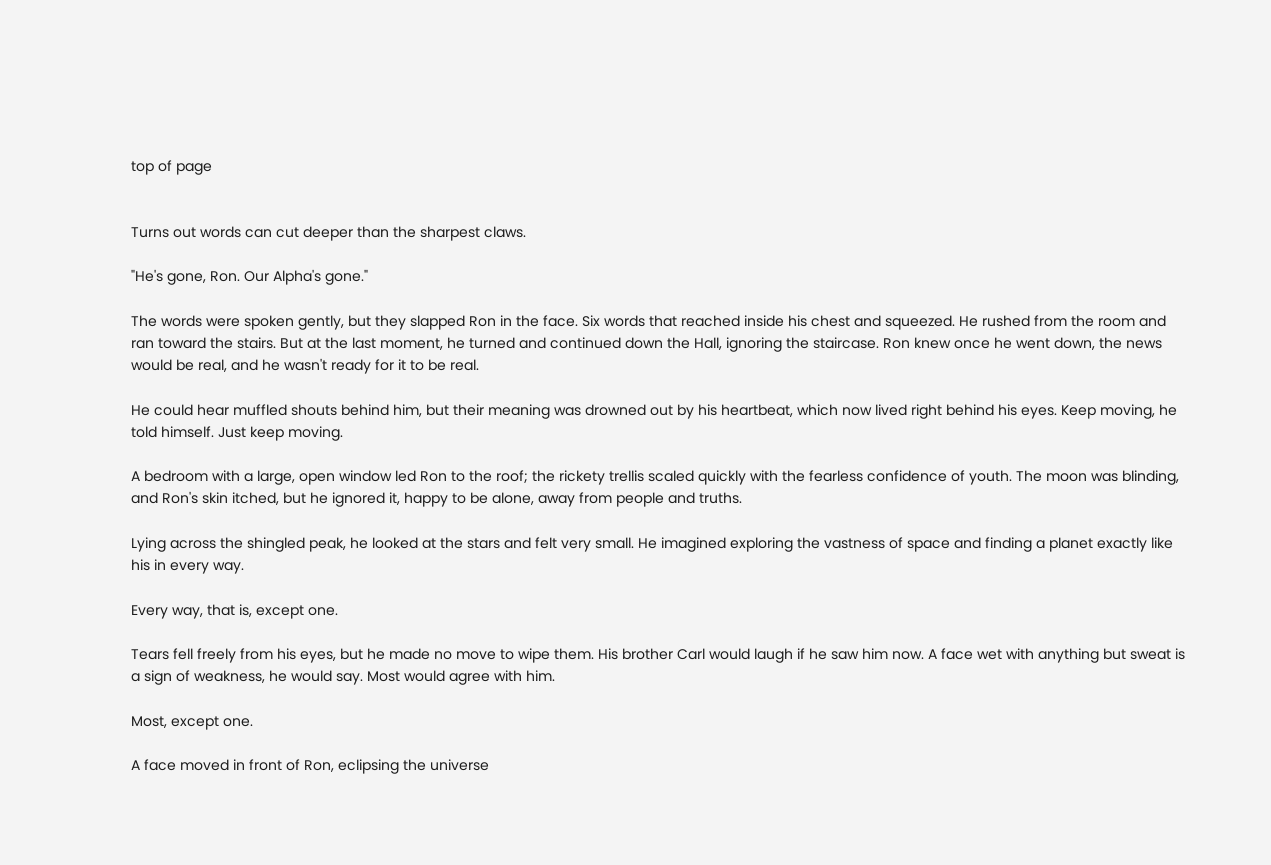top of page


Turns out words can cut deeper than the sharpest claws.

"He's gone, Ron. Our Alpha's gone."

The words were spoken gently, but they slapped Ron in the face. Six words that reached inside his chest and squeezed. He rushed from the room and ran toward the stairs. But at the last moment, he turned and continued down the Hall, ignoring the staircase. Ron knew once he went down, the news would be real, and he wasn't ready for it to be real.

He could hear muffled shouts behind him, but their meaning was drowned out by his heartbeat, which now lived right behind his eyes. Keep moving, he told himself. Just keep moving.

A bedroom with a large, open window led Ron to the roof; the rickety trellis scaled quickly with the fearless confidence of youth. The moon was blinding, and Ron's skin itched, but he ignored it, happy to be alone, away from people and truths.

Lying across the shingled peak, he looked at the stars and felt very small. He imagined exploring the vastness of space and finding a planet exactly like his in every way.

Every way, that is, except one.

Tears fell freely from his eyes, but he made no move to wipe them. His brother Carl would laugh if he saw him now. A face wet with anything but sweat is a sign of weakness, he would say. Most would agree with him.

Most, except one.

A face moved in front of Ron, eclipsing the universe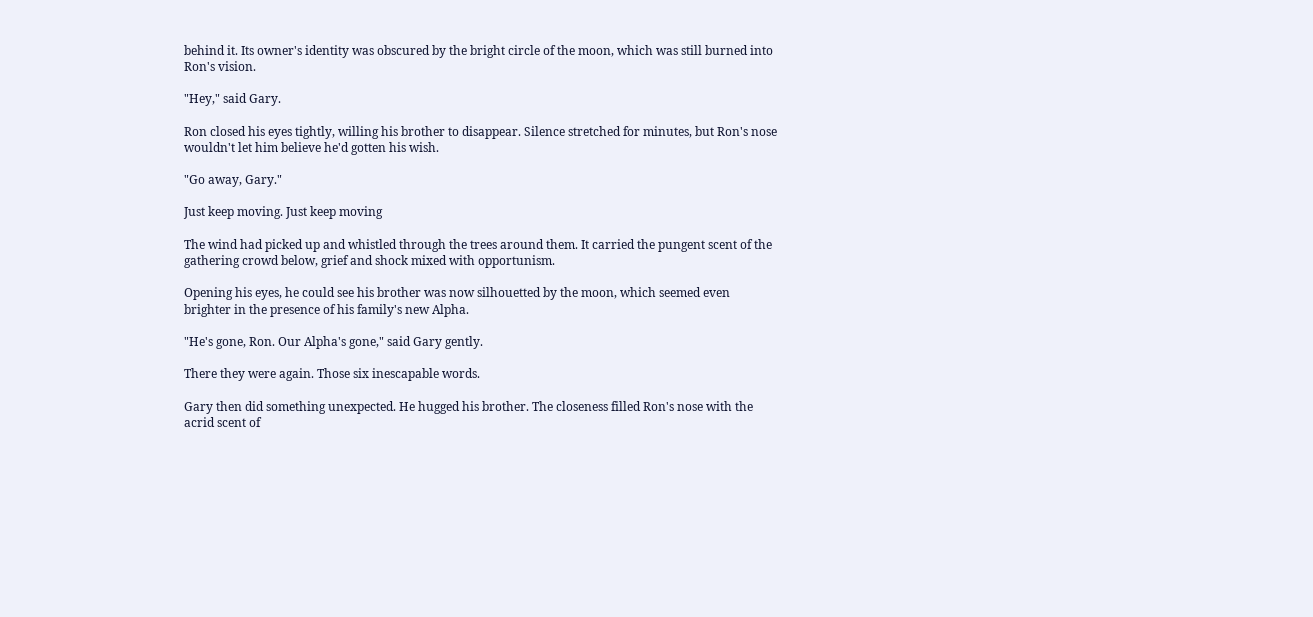behind it. Its owner's identity was obscured by the bright circle of the moon, which was still burned into Ron's vision.

"Hey," said Gary.

Ron closed his eyes tightly, willing his brother to disappear. Silence stretched for minutes, but Ron's nose wouldn't let him believe he'd gotten his wish.

"Go away, Gary."

Just keep moving. Just keep moving

The wind had picked up and whistled through the trees around them. It carried the pungent scent of the gathering crowd below, grief and shock mixed with opportunism.

Opening his eyes, he could see his brother was now silhouetted by the moon, which seemed even brighter in the presence of his family's new Alpha.

"He's gone, Ron. Our Alpha's gone," said Gary gently.

There they were again. Those six inescapable words.

Gary then did something unexpected. He hugged his brother. The closeness filled Ron's nose with the acrid scent of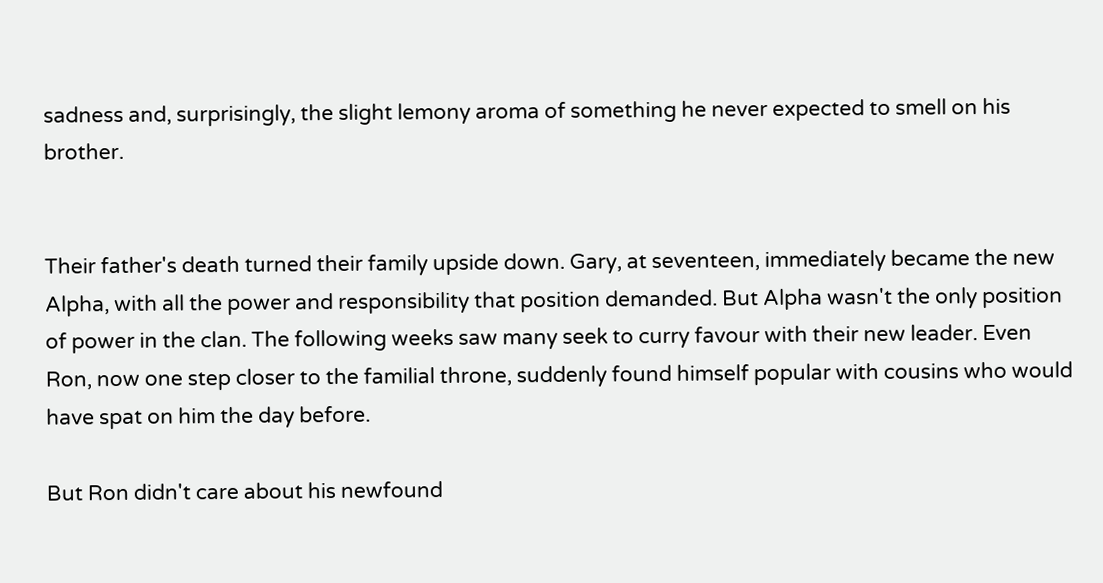sadness and, surprisingly, the slight lemony aroma of something he never expected to smell on his brother.


Their father's death turned their family upside down. Gary, at seventeen, immediately became the new Alpha, with all the power and responsibility that position demanded. But Alpha wasn't the only position of power in the clan. The following weeks saw many seek to curry favour with their new leader. Even Ron, now one step closer to the familial throne, suddenly found himself popular with cousins who would have spat on him the day before.

But Ron didn't care about his newfound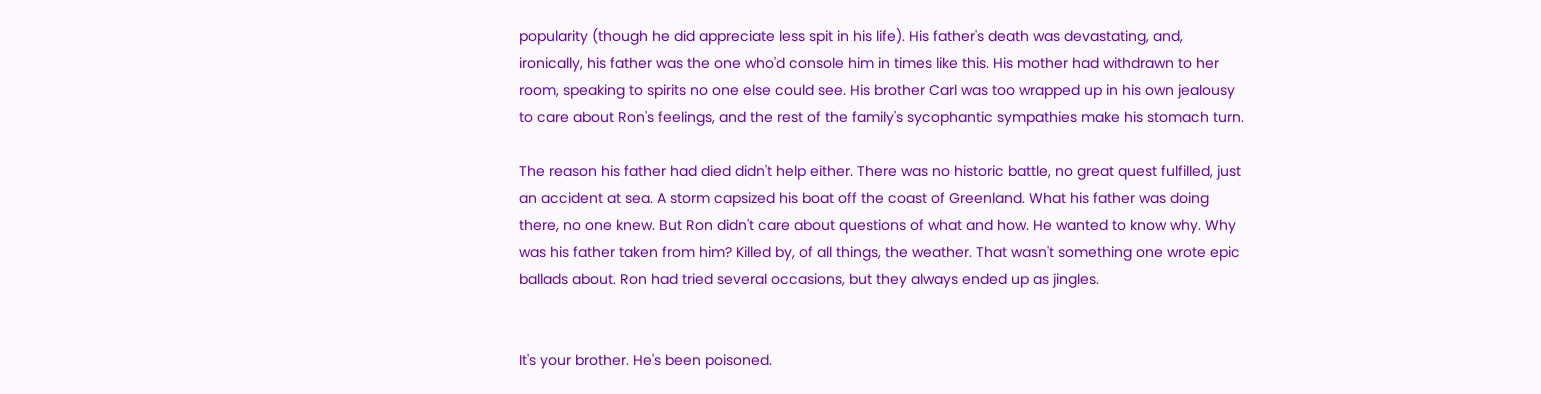popularity (though he did appreciate less spit in his life). His father's death was devastating, and, ironically, his father was the one who'd console him in times like this. His mother had withdrawn to her room, speaking to spirits no one else could see. His brother Carl was too wrapped up in his own jealousy to care about Ron's feelings, and the rest of the family's sycophantic sympathies make his stomach turn.

The reason his father had died didn't help either. There was no historic battle, no great quest fulfilled, just an accident at sea. A storm capsized his boat off the coast of Greenland. What his father was doing there, no one knew. But Ron didn't care about questions of what and how. He wanted to know why. Why was his father taken from him? Killed by, of all things, the weather. That wasn't something one wrote epic ballads about. Ron had tried several occasions, but they always ended up as jingles.


It's your brother. He's been poisoned.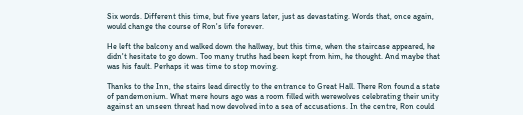Six words. Different this time, but five years later, just as devastating. Words that, once again, would change the course of Ron's life forever.

He left the balcony and walked down the hallway, but this time, when the staircase appeared, he didn't hesitate to go down. Too many truths had been kept from him, he thought. And maybe that was his fault. Perhaps it was time to stop moving.

Thanks to the Inn, the stairs lead directly to the entrance to Great Hall. There Ron found a state of pandemonium. What mere hours ago was a room filled with werewolves celebrating their unity against an unseen threat had now devolved into a sea of accusations. In the centre, Ron could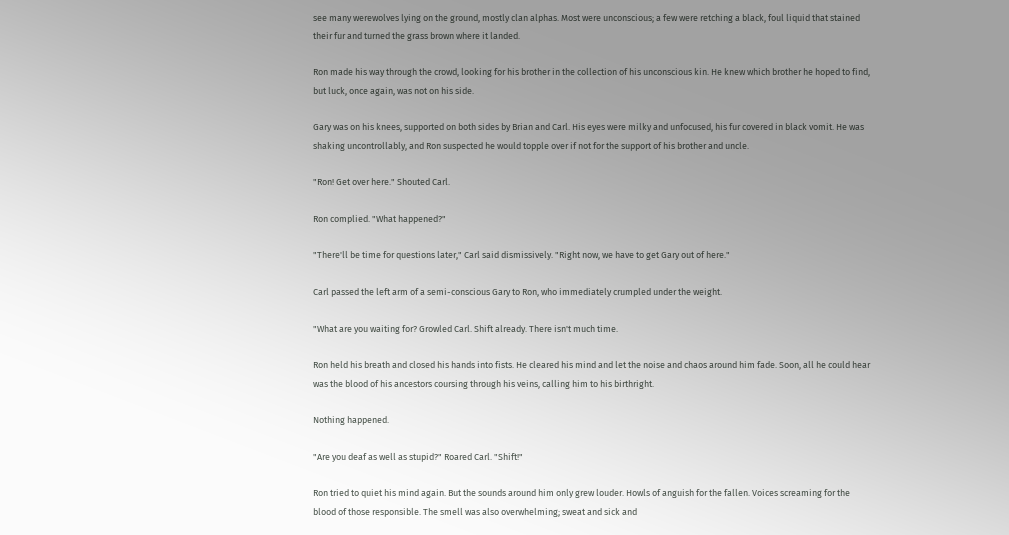see many werewolves lying on the ground, mostly clan alphas. Most were unconscious; a few were retching a black, foul liquid that stained their fur and turned the grass brown where it landed.

Ron made his way through the crowd, looking for his brother in the collection of his unconscious kin. He knew which brother he hoped to find, but luck, once again, was not on his side.

Gary was on his knees, supported on both sides by Brian and Carl. His eyes were milky and unfocused, his fur covered in black vomit. He was shaking uncontrollably, and Ron suspected he would topple over if not for the support of his brother and uncle.

"Ron! Get over here." Shouted Carl.

Ron complied. "What happened?"

"There'll be time for questions later," Carl said dismissively. "Right now, we have to get Gary out of here."

Carl passed the left arm of a semi-conscious Gary to Ron, who immediately crumpled under the weight.

"What are you waiting for? Growled Carl. Shift already. There isn't much time.

Ron held his breath and closed his hands into fists. He cleared his mind and let the noise and chaos around him fade. Soon, all he could hear was the blood of his ancestors coursing through his veins, calling him to his birthright.

Nothing happened.

"Are you deaf as well as stupid?" Roared Carl. "Shift!"

Ron tried to quiet his mind again. But the sounds around him only grew louder. Howls of anguish for the fallen. Voices screaming for the blood of those responsible. The smell was also overwhelming; sweat and sick and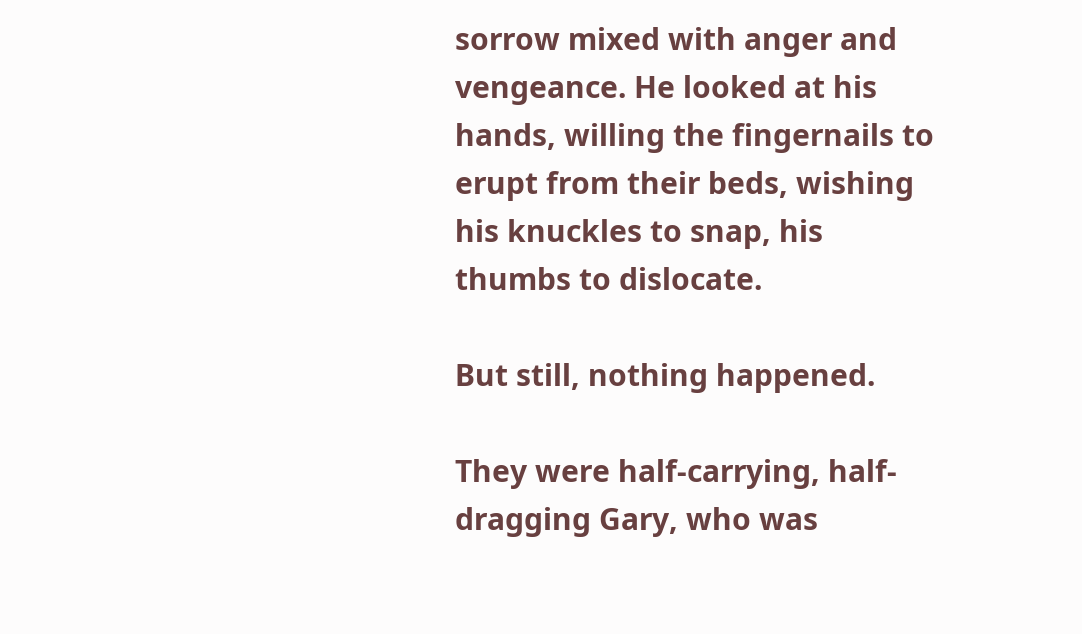sorrow mixed with anger and vengeance. He looked at his hands, willing the fingernails to erupt from their beds, wishing his knuckles to snap, his thumbs to dislocate.

But still, nothing happened.

They were half-carrying, half-dragging Gary, who was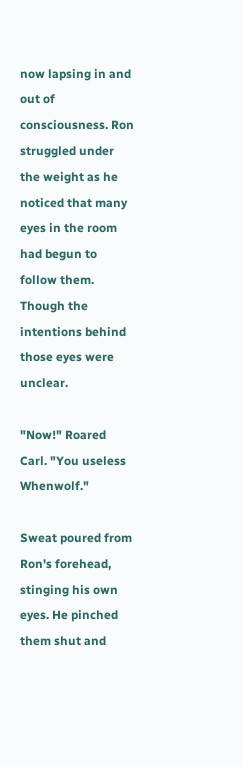now lapsing in and out of consciousness. Ron struggled under the weight as he noticed that many eyes in the room had begun to follow them. Though the intentions behind those eyes were unclear.

"Now!" Roared Carl. "You useless Whenwolf."

Sweat poured from Ron's forehead, stinging his own eyes. He pinched them shut and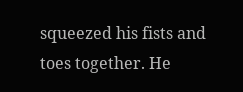squeezed his fists and toes together. He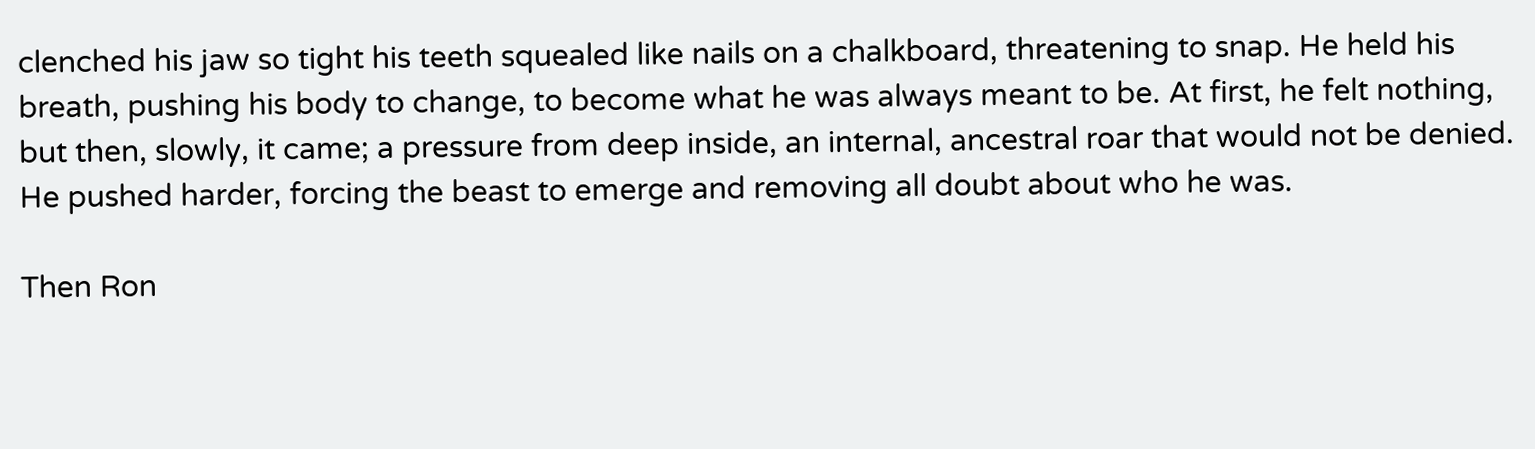clenched his jaw so tight his teeth squealed like nails on a chalkboard, threatening to snap. He held his breath, pushing his body to change, to become what he was always meant to be. At first, he felt nothing, but then, slowly, it came; a pressure from deep inside, an internal, ancestral roar that would not be denied. He pushed harder, forcing the beast to emerge and removing all doubt about who he was.

Then Ron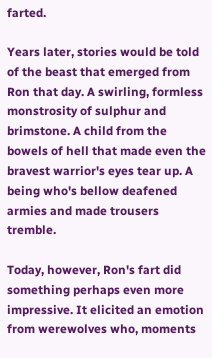farted.

Years later, stories would be told of the beast that emerged from Ron that day. A swirling, formless monstrosity of sulphur and brimstone. A child from the bowels of hell that made even the bravest warrior's eyes tear up. A being who's bellow deafened armies and made trousers tremble.

Today, however, Ron's fart did something perhaps even more impressive. It elicited an emotion from werewolves who, moments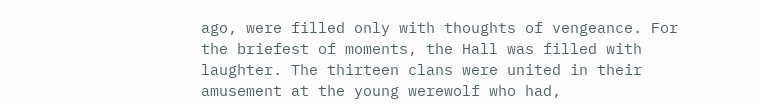ago, were filled only with thoughts of vengeance. For the briefest of moments, the Hall was filled with laughter. The thirteen clans were united in their amusement at the young werewolf who had,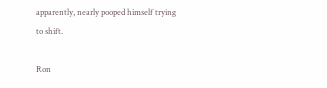apparently, nearly pooped himself trying to shift.

Ron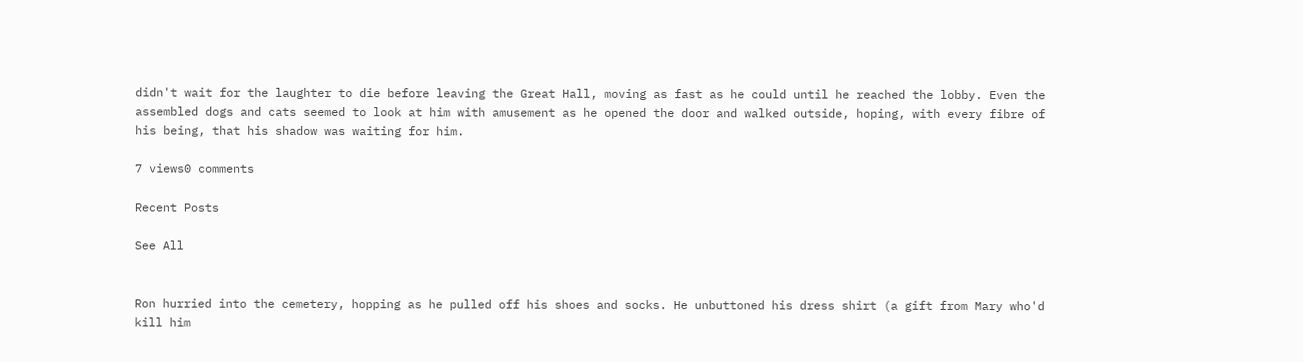didn't wait for the laughter to die before leaving the Great Hall, moving as fast as he could until he reached the lobby. Even the assembled dogs and cats seemed to look at him with amusement as he opened the door and walked outside, hoping, with every fibre of his being, that his shadow was waiting for him.

7 views0 comments

Recent Posts

See All


Ron hurried into the cemetery, hopping as he pulled off his shoes and socks. He unbuttoned his dress shirt (a gift from Mary who'd kill him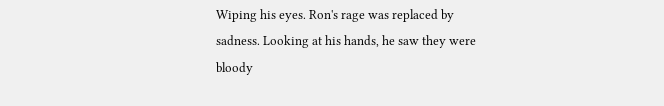Wiping his eyes. Ron's rage was replaced by sadness. Looking at his hands, he saw they were bloody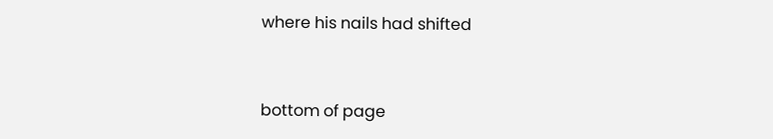where his nails had shifted


bottom of page